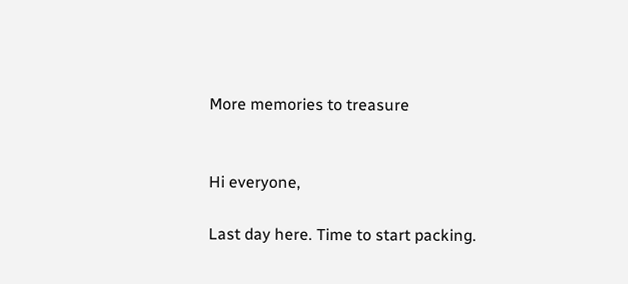More memories to treasure


Hi everyone,

Last day here. Time to start packing.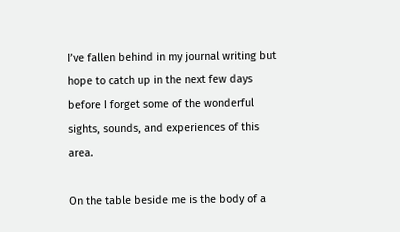I’ve fallen behind in my journal writing but hope to catch up in the next few days before I forget some of the wonderful sights, sounds, and experiences of this area.

On the table beside me is the body of a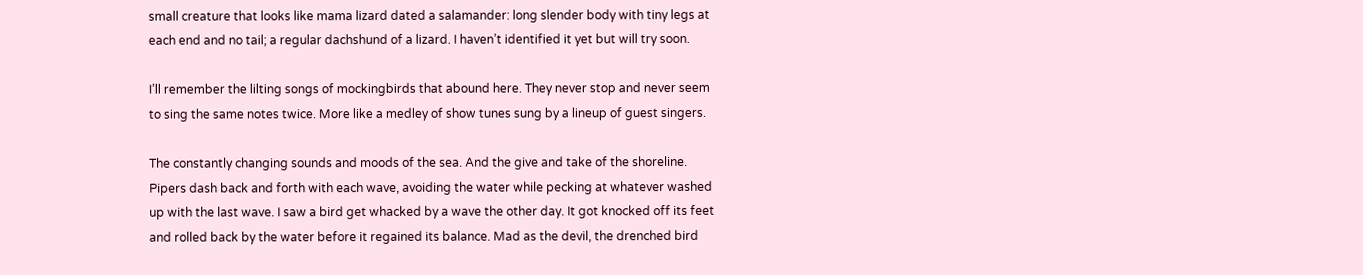small creature that looks like mama lizard dated a salamander: long slender body with tiny legs at each end and no tail; a regular dachshund of a lizard. I haven’t identified it yet but will try soon.

I’ll remember the lilting songs of mockingbirds that abound here. They never stop and never seem to sing the same notes twice. More like a medley of show tunes sung by a lineup of guest singers.

The constantly changing sounds and moods of the sea. And the give and take of the shoreline. Pipers dash back and forth with each wave, avoiding the water while pecking at whatever washed up with the last wave. I saw a bird get whacked by a wave the other day. It got knocked off its feet and rolled back by the water before it regained its balance. Mad as the devil, the drenched bird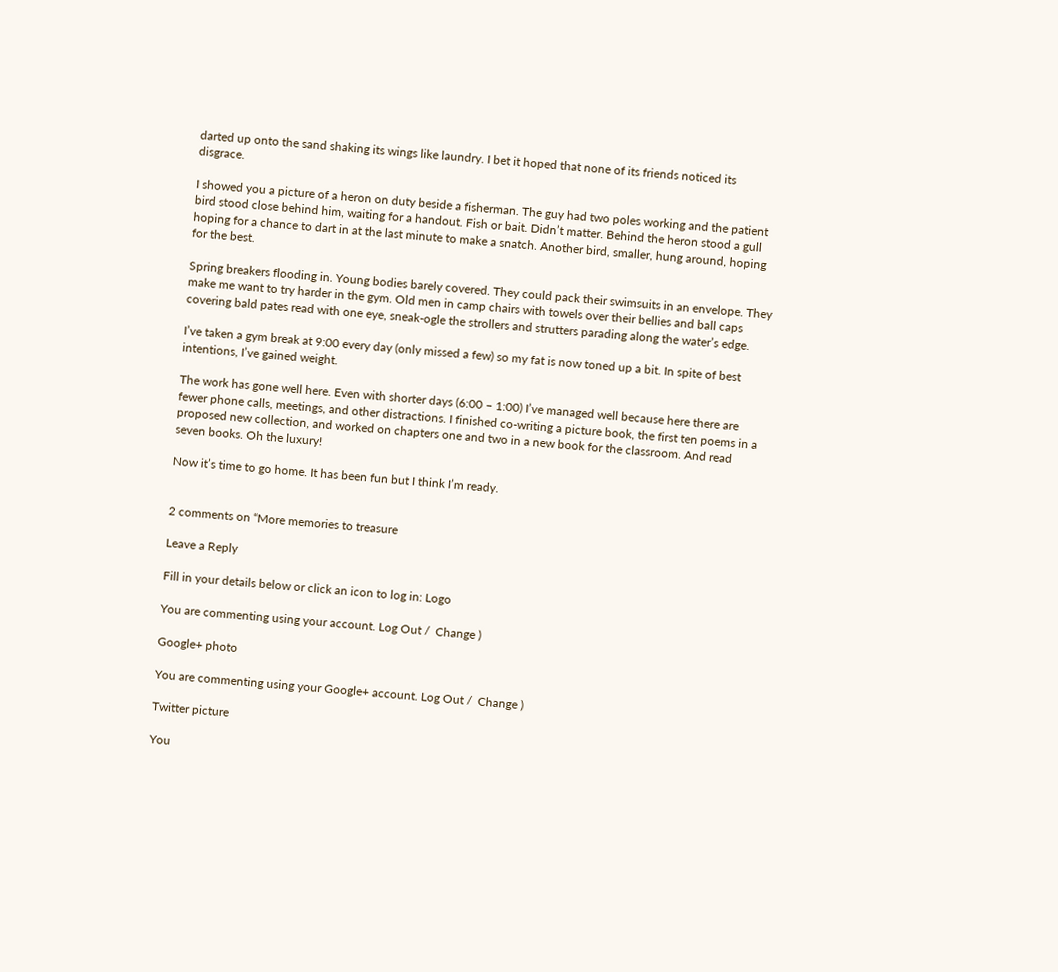darted up onto the sand shaking its wings like laundry. I bet it hoped that none of its friends noticed its disgrace.

I showed you a picture of a heron on duty beside a fisherman. The guy had two poles working and the patient bird stood close behind him, waiting for a handout. Fish or bait. Didn’t matter. Behind the heron stood a gull hoping for a chance to dart in at the last minute to make a snatch. Another bird, smaller, hung around, hoping for the best.

Spring breakers flooding in. Young bodies barely covered. They could pack their swimsuits in an envelope. They make me want to try harder in the gym. Old men in camp chairs with towels over their bellies and ball caps covering bald pates read with one eye, sneak-ogle the strollers and strutters parading along the water’s edge.

I’ve taken a gym break at 9:00 every day (only missed a few) so my fat is now toned up a bit. In spite of best intentions, I’ve gained weight.

The work has gone well here. Even with shorter days (6:00 – 1:00) I’ve managed well because here there are fewer phone calls, meetings, and other distractions. I finished co-writing a picture book, the first ten poems in a proposed new collection, and worked on chapters one and two in a new book for the classroom. And read seven books. Oh the luxury!

Now it’s time to go home. It has been fun but I think I’m ready.


2 comments on “More memories to treasure

Leave a Reply

Fill in your details below or click an icon to log in: Logo

You are commenting using your account. Log Out /  Change )

Google+ photo

You are commenting using your Google+ account. Log Out /  Change )

Twitter picture

You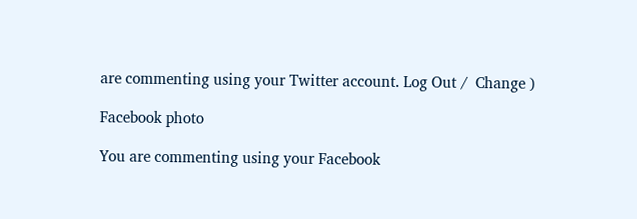are commenting using your Twitter account. Log Out /  Change )

Facebook photo

You are commenting using your Facebook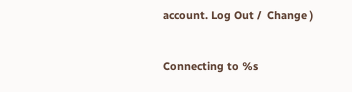account. Log Out /  Change )


Connecting to %s